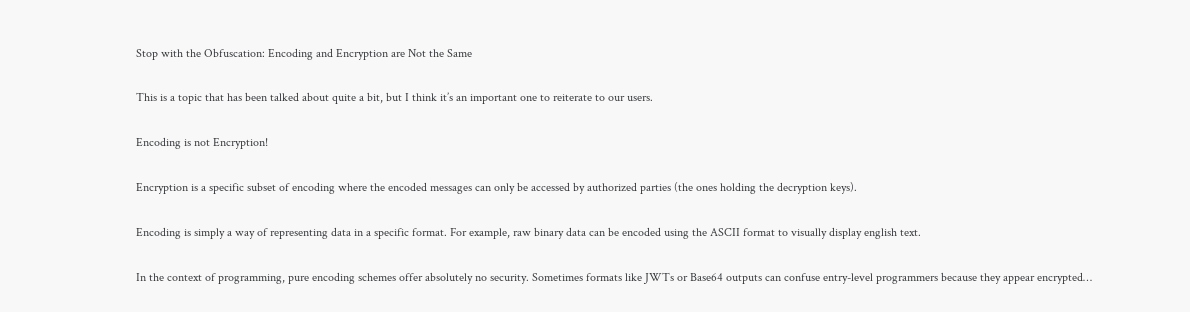Stop with the Obfuscation: Encoding and Encryption are Not the Same

This is a topic that has been talked about quite a bit, but I think it’s an important one to reiterate to our users.

Encoding is not Encryption!

Encryption is a specific subset of encoding where the encoded messages can only be accessed by authorized parties (the ones holding the decryption keys).

Encoding is simply a way of representing data in a specific format. For example, raw binary data can be encoded using the ASCII format to visually display english text.

In the context of programming, pure encoding schemes offer absolutely no security. Sometimes formats like JWTs or Base64 outputs can confuse entry-level programmers because they appear encrypted…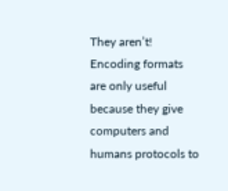They aren’t! Encoding formats are only useful because they give computers and humans protocols to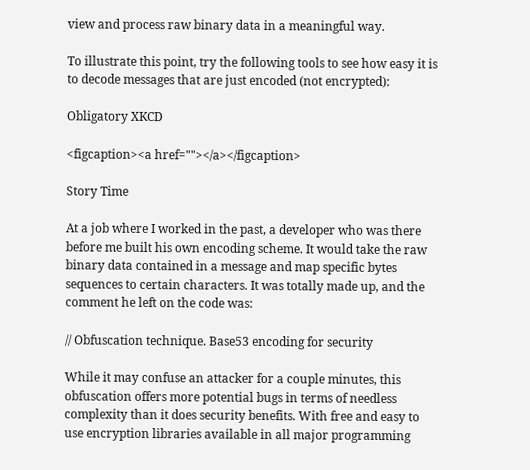view and process raw binary data in a meaningful way.

To illustrate this point, try the following tools to see how easy it is to decode messages that are just encoded (not encrypted):

Obligatory XKCD

<figcaption><a href=""></a></figcaption>

Story Time

At a job where I worked in the past, a developer who was there before me built his own encoding scheme. It would take the raw binary data contained in a message and map specific bytes sequences to certain characters. It was totally made up, and the comment he left on the code was:

// Obfuscation technique. Base53 encoding for security

While it may confuse an attacker for a couple minutes, this obfuscation offers more potential bugs in terms of needless complexity than it does security benefits. With free and easy to use encryption libraries available in all major programming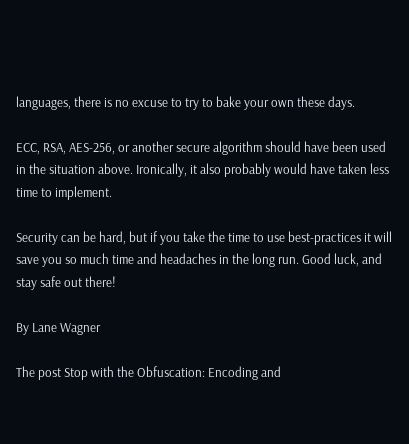languages, there is no excuse to try to bake your own these days.

ECC, RSA, AES-256, or another secure algorithm should have been used in the situation above. Ironically, it also probably would have taken less time to implement.

Security can be hard, but if you take the time to use best-practices it will save you so much time and headaches in the long run. Good luck, and stay safe out there!

By Lane Wagner

The post Stop with the Obfuscation: Encoding and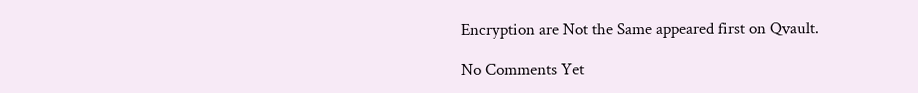Encryption are Not the Same appeared first on Qvault.

No Comments Yet